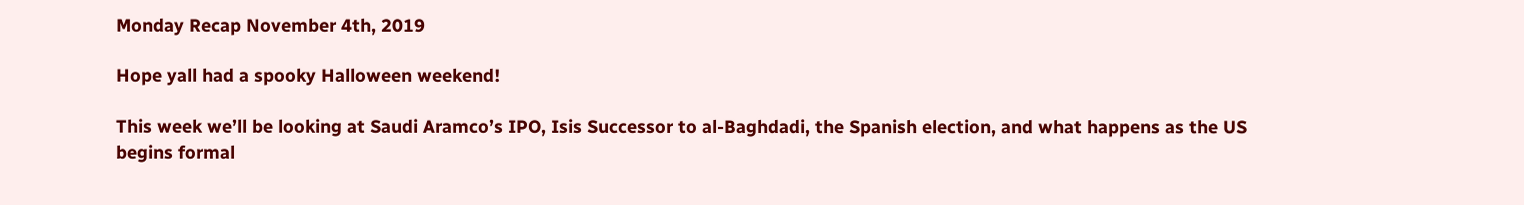Monday Recap November 4th, 2019

Hope yall had a spooky Halloween weekend!

This week we’ll be looking at Saudi Aramco’s IPO, Isis Successor to al-Baghdadi, the Spanish election, and what happens as the US begins formal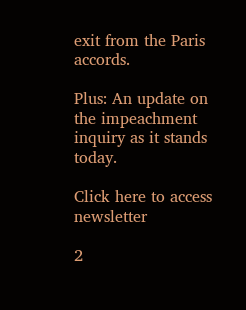exit from the Paris accords.

Plus: An update on the impeachment inquiry as it stands today.

Click here to access newsletter

2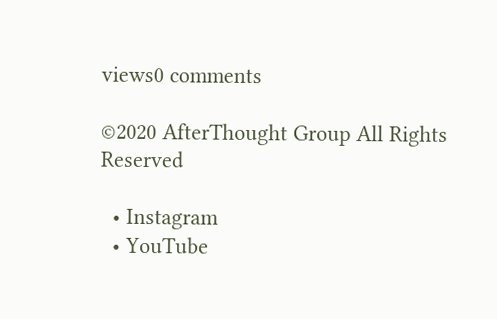views0 comments

©2020 AfterThought Group All Rights Reserved

  • Instagram
  • YouTube